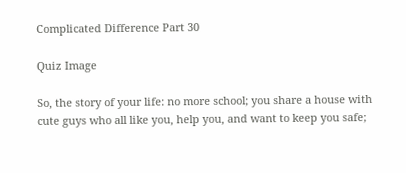Complicated Difference Part 30

Quiz Image

So, the story of your life: no more school; you share a house with cute guys who all like you, help you, and want to keep you safe;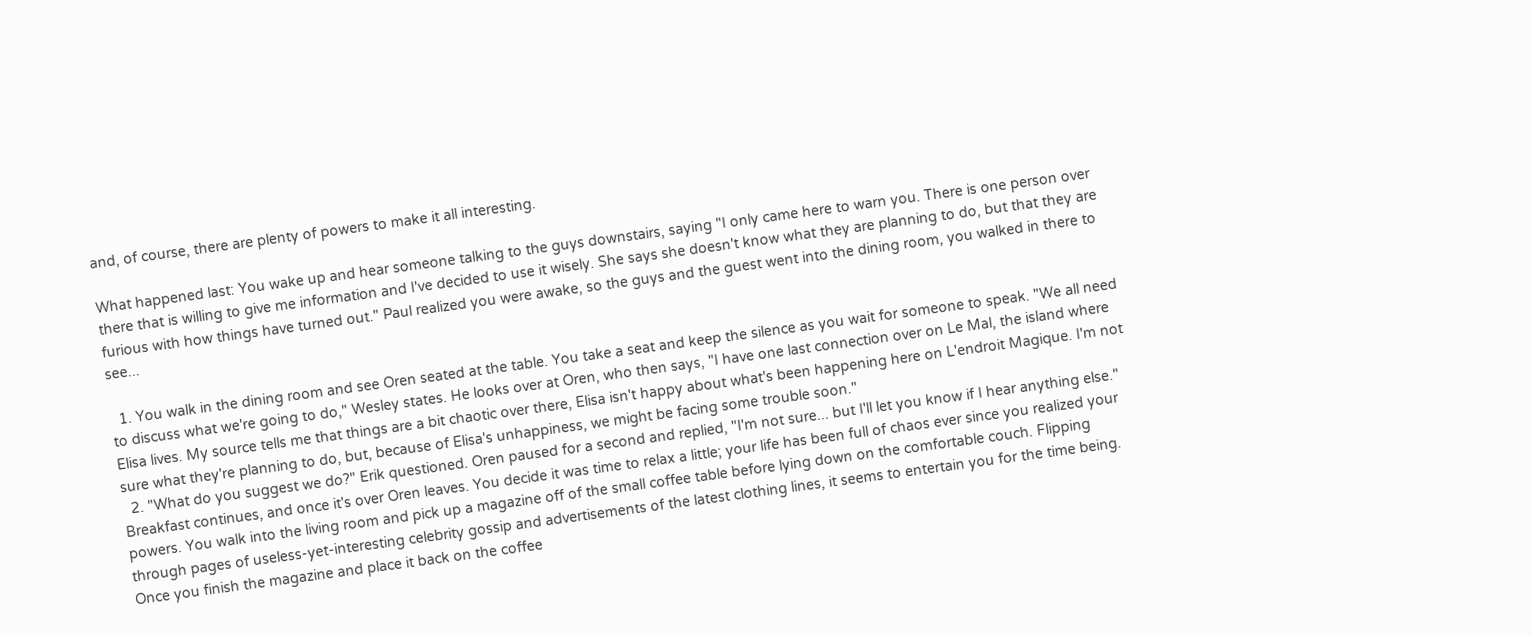and, of course, there are plenty of powers to make it all interesting.

What happened last: You wake up and hear someone talking to the guys downstairs, saying "I only came here to warn you. There is one person over there that is willing to give me information and I've decided to use it wisely. She says she doesn't know what they are planning to do, but that they are furious with how things have turned out." Paul realized you were awake, so the guys and the guest went into the dining room, you walked in there to see...

  1. You walk in the dining room and see Oren seated at the table. You take a seat and keep the silence as you wait for someone to speak. "We all need to discuss what we're going to do," Wesley states. He looks over at Oren, who then says, "I have one last connection over on Le Mal, the island where Elisa lives. My source tells me that things are a bit chaotic over there, Elisa isn't happy about what's been happening here on L'endroit Magique. I'm not sure what they're planning to do, but, because of Elisa's unhappiness, we might be facing some trouble soon."
  2. "What do you suggest we do?" Erik questioned. Oren paused for a second and replied, "I'm not sure... but I'll let you know if I hear anything else." Breakfast continues, and once it's over Oren leaves. You decide it was time to relax a little; your life has been full of chaos ever since you realized your powers. You walk into the living room and pick up a magazine off of the small coffee table before lying down on the comfortable couch. Flipping through pages of useless-yet-interesting celebrity gossip and advertisements of the latest clothing lines, it seems to entertain you for the time being. Once you finish the magazine and place it back on the coffee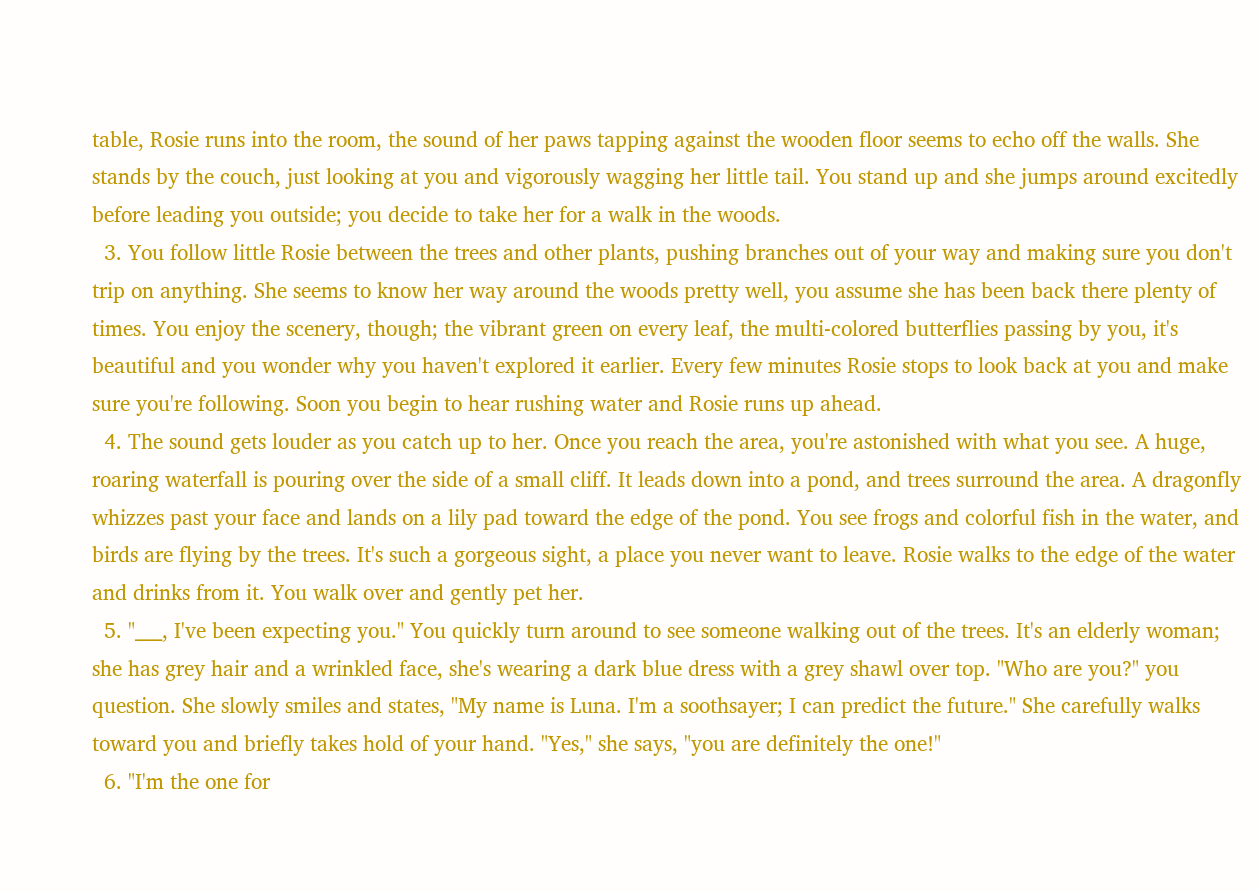table, Rosie runs into the room, the sound of her paws tapping against the wooden floor seems to echo off the walls. She stands by the couch, just looking at you and vigorously wagging her little tail. You stand up and she jumps around excitedly before leading you outside; you decide to take her for a walk in the woods.
  3. You follow little Rosie between the trees and other plants, pushing branches out of your way and making sure you don't trip on anything. She seems to know her way around the woods pretty well, you assume she has been back there plenty of times. You enjoy the scenery, though; the vibrant green on every leaf, the multi-colored butterflies passing by you, it's beautiful and you wonder why you haven't explored it earlier. Every few minutes Rosie stops to look back at you and make sure you're following. Soon you begin to hear rushing water and Rosie runs up ahead.
  4. The sound gets louder as you catch up to her. Once you reach the area, you're astonished with what you see. A huge, roaring waterfall is pouring over the side of a small cliff. It leads down into a pond, and trees surround the area. A dragonfly whizzes past your face and lands on a lily pad toward the edge of the pond. You see frogs and colorful fish in the water, and birds are flying by the trees. It's such a gorgeous sight, a place you never want to leave. Rosie walks to the edge of the water and drinks from it. You walk over and gently pet her.
  5. "___, I've been expecting you." You quickly turn around to see someone walking out of the trees. It's an elderly woman; she has grey hair and a wrinkled face, she's wearing a dark blue dress with a grey shawl over top. "Who are you?" you question. She slowly smiles and states, "My name is Luna. I'm a soothsayer; I can predict the future." She carefully walks toward you and briefly takes hold of your hand. "Yes," she says, "you are definitely the one!"
  6. "I'm the one for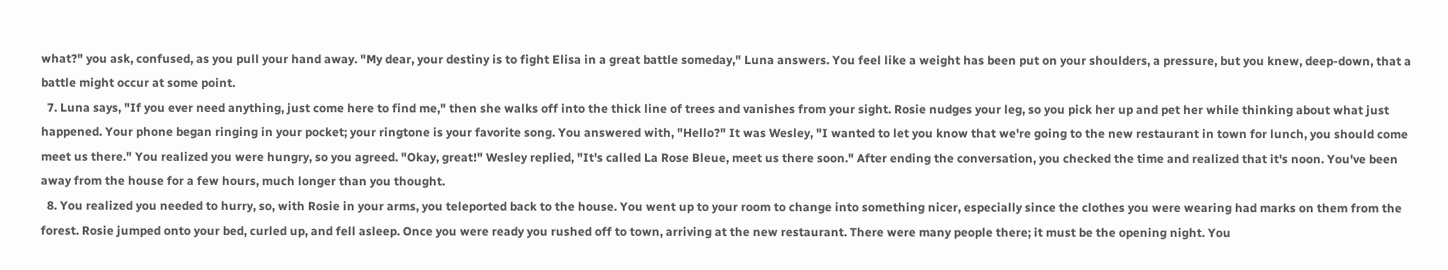what?" you ask, confused, as you pull your hand away. "My dear, your destiny is to fight Elisa in a great battle someday," Luna answers. You feel like a weight has been put on your shoulders, a pressure, but you knew, deep-down, that a battle might occur at some point.
  7. Luna says, "If you ever need anything, just come here to find me," then she walks off into the thick line of trees and vanishes from your sight. Rosie nudges your leg, so you pick her up and pet her while thinking about what just happened. Your phone began ringing in your pocket; your ringtone is your favorite song. You answered with, "Hello?" It was Wesley, "I wanted to let you know that we're going to the new restaurant in town for lunch, you should come meet us there." You realized you were hungry, so you agreed. "Okay, great!" Wesley replied, "It's called La Rose Bleue, meet us there soon." After ending the conversation, you checked the time and realized that it's noon. You've been away from the house for a few hours, much longer than you thought.
  8. You realized you needed to hurry, so, with Rosie in your arms, you teleported back to the house. You went up to your room to change into something nicer, especially since the clothes you were wearing had marks on them from the forest. Rosie jumped onto your bed, curled up, and fell asleep. Once you were ready you rushed off to town, arriving at the new restaurant. There were many people there; it must be the opening night. You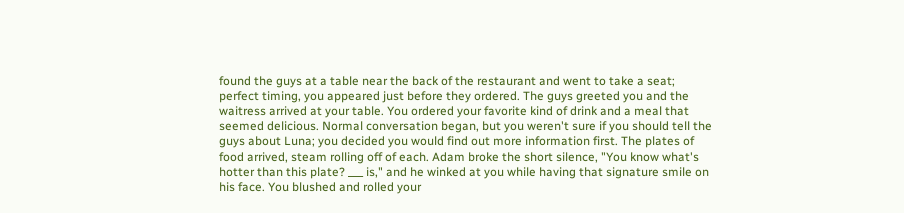found the guys at a table near the back of the restaurant and went to take a seat; perfect timing, you appeared just before they ordered. The guys greeted you and the waitress arrived at your table. You ordered your favorite kind of drink and a meal that seemed delicious. Normal conversation began, but you weren't sure if you should tell the guys about Luna; you decided you would find out more information first. The plates of food arrived, steam rolling off of each. Adam broke the short silence, "You know what's hotter than this plate? ___ is," and he winked at you while having that signature smile on his face. You blushed and rolled your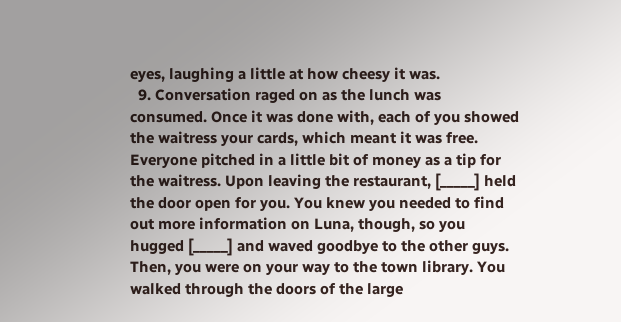eyes, laughing a little at how cheesy it was.
  9. Conversation raged on as the lunch was consumed. Once it was done with, each of you showed the waitress your cards, which meant it was free. Everyone pitched in a little bit of money as a tip for the waitress. Upon leaving the restaurant, [_____] held the door open for you. You knew you needed to find out more information on Luna, though, so you hugged [_____] and waved goodbye to the other guys. Then, you were on your way to the town library. You walked through the doors of the large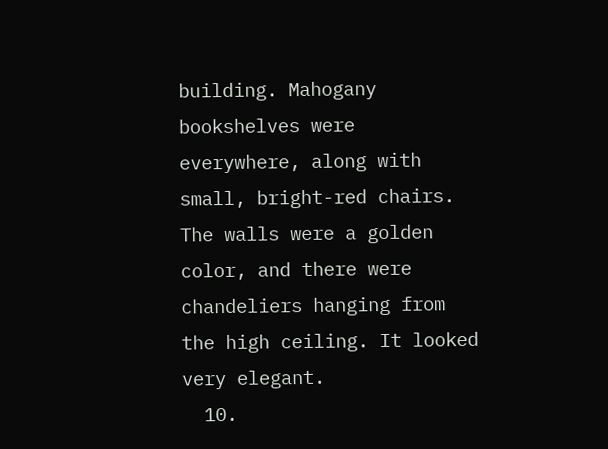building. Mahogany bookshelves were everywhere, along with small, bright-red chairs. The walls were a golden color, and there were chandeliers hanging from the high ceiling. It looked very elegant.
  10.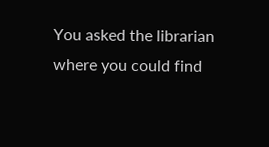You asked the librarian where you could find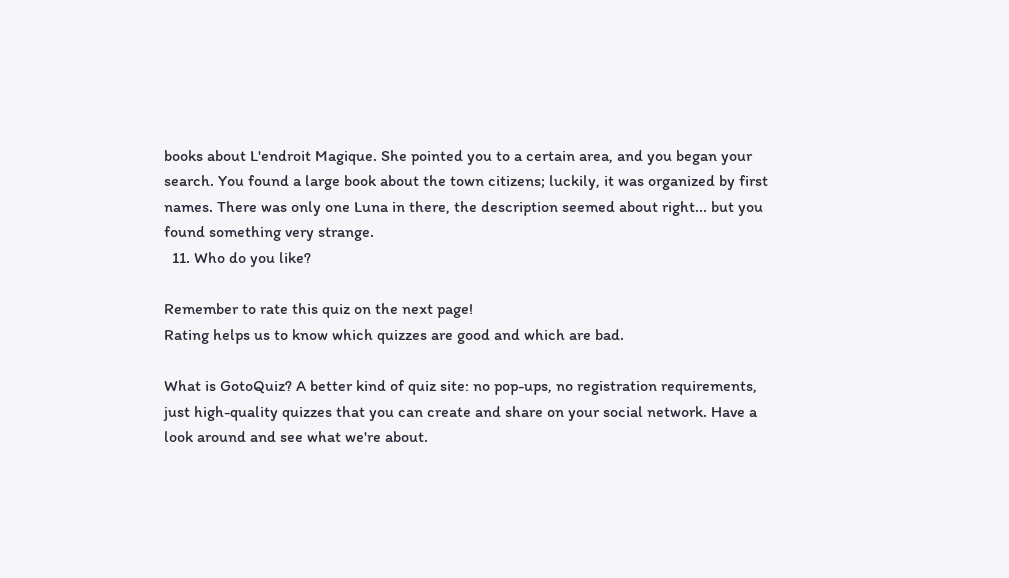books about L'endroit Magique. She pointed you to a certain area, and you began your search. You found a large book about the town citizens; luckily, it was organized by first names. There was only one Luna in there, the description seemed about right... but you found something very strange.
  11. Who do you like?

Remember to rate this quiz on the next page!
Rating helps us to know which quizzes are good and which are bad.

What is GotoQuiz? A better kind of quiz site: no pop-ups, no registration requirements, just high-quality quizzes that you can create and share on your social network. Have a look around and see what we're about.